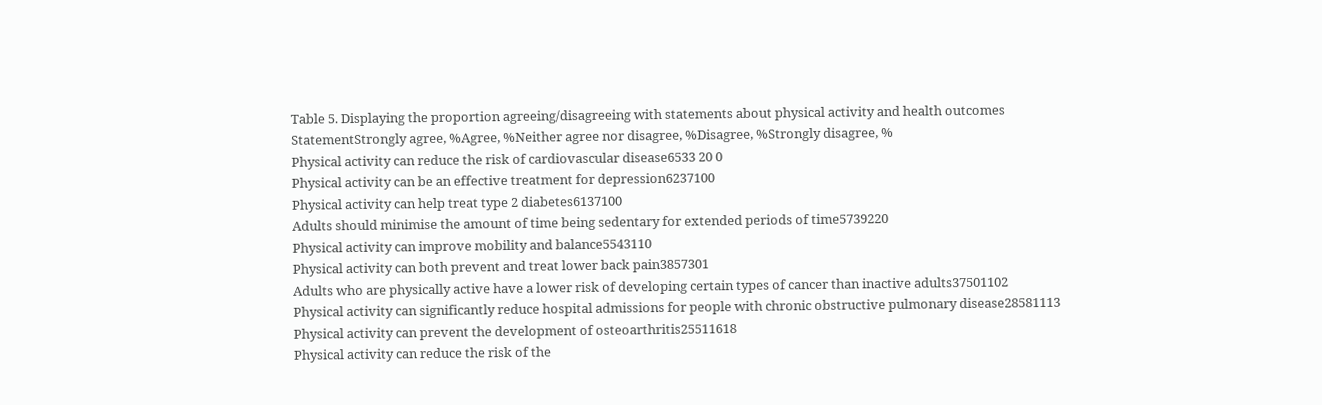Table 5. Displaying the proportion agreeing/disagreeing with statements about physical activity and health outcomes
StatementStrongly agree, %Agree, %Neither agree nor disagree, %Disagree, %Strongly disagree, %
Physical activity can reduce the risk of cardiovascular disease6533 20 0
Physical activity can be an effective treatment for depression6237100
Physical activity can help treat type 2 diabetes6137100
Adults should minimise the amount of time being sedentary for extended periods of time5739220
Physical activity can improve mobility and balance5543110
Physical activity can both prevent and treat lower back pain3857301
Adults who are physically active have a lower risk of developing certain types of cancer than inactive adults37501102
Physical activity can significantly reduce hospital admissions for people with chronic obstructive pulmonary disease28581113
Physical activity can prevent the development of osteoarthritis25511618
Physical activity can reduce the risk of the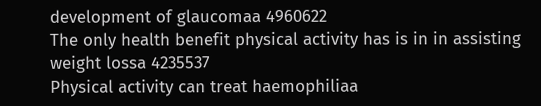development of glaucomaa 4960622
The only health benefit physical activity has is in in assisting weight lossa 4235537
Physical activity can treat haemophiliaa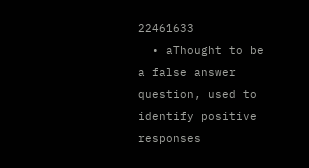22461633
  • aThought to be a false answer question, used to identify positive responses